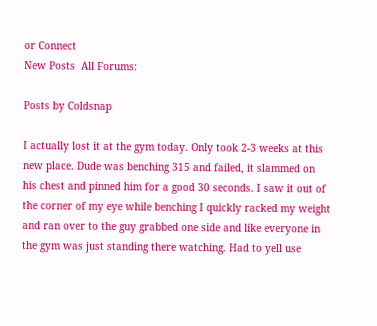or Connect
New Posts  All Forums:

Posts by Coldsnap

I actually lost it at the gym today. Only took 2-3 weeks at this new place. Dude was benching 315 and failed, it slammed on his chest and pinned him for a good 30 seconds. I saw it out of the corner of my eye while benching I quickly racked my weight and ran over to the guy grabbed one side and like everyone in the gym was just standing there watching. Had to yell use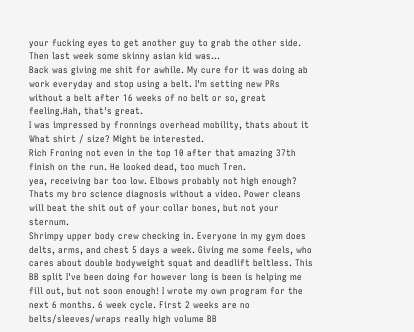your fucking eyes to get another guy to grab the other side. Then last week some skinny asian kid was...
Back was giving me shit for awhile. My cure for it was doing ab work everyday and stop using a belt. I'm setting new PRs without a belt after 16 weeks of no belt or so, great feeling.Hah, that's great.
I was impressed by fronnings overhead mobility, thats about it
What shirt / size? Might be interested.
Rich Froning not even in the top 10 after that amazing 37th finish on the run. He looked dead, too much Tren.
yea, receiving bar too low. Elbows probably not high enough? Thats my bro science diagnosis without a video. Power cleans will beat the shit out of your collar bones, but not your sternum.
Shrimpy upper body crew checking in. Everyone in my gym does delts, arms, and chest 5 days a week. Giving me some feels, who cares about double bodyweight squat and deadlift beltless. This BB split I've been doing for however long is been is helping me fill out, but not soon enough! I wrote my own program for the next 6 months. 6 week cycle. First 2 weeks are no belts/sleeves/wraps really high volume BB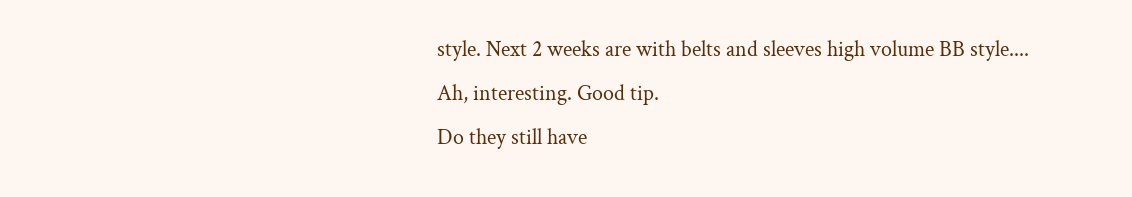style. Next 2 weeks are with belts and sleeves high volume BB style....
Ah, interesting. Good tip.
Do they still have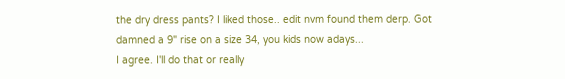the dry dress pants? I liked those.. edit nvm found them derp. Got damned a 9" rise on a size 34, you kids now adays...
I agree. I'll do that or really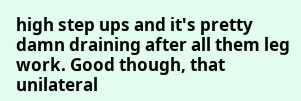high step ups and it's pretty damn draining after all them leg work. Good though, that unilateral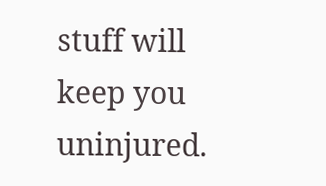stuff will keep you uninjured.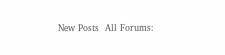New Posts  All Forums: